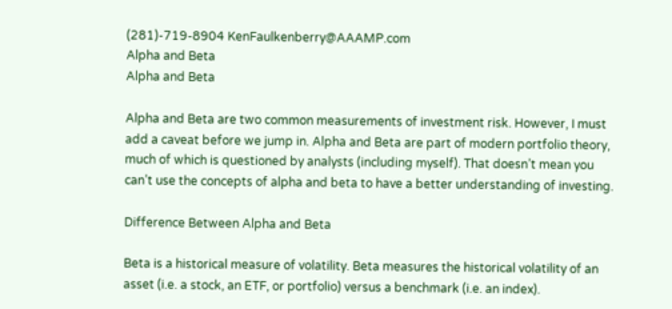(281)-719-8904 KenFaulkenberry@AAAMP.com
Alpha and Beta
Alpha and Beta

Alpha and Beta are two common measurements of investment risk. However, I must add a caveat before we jump in. Alpha and Beta are part of modern portfolio theory, much of which is questioned by analysts (including myself). That doesn’t mean you can’t use the concepts of alpha and beta to have a better understanding of investing.

Difference Between Alpha and Beta

Beta is a historical measure of volatility. Beta measures the historical volatility of an asset (i.e. a stock, an ETF, or portfolio) versus a benchmark (i.e. an index).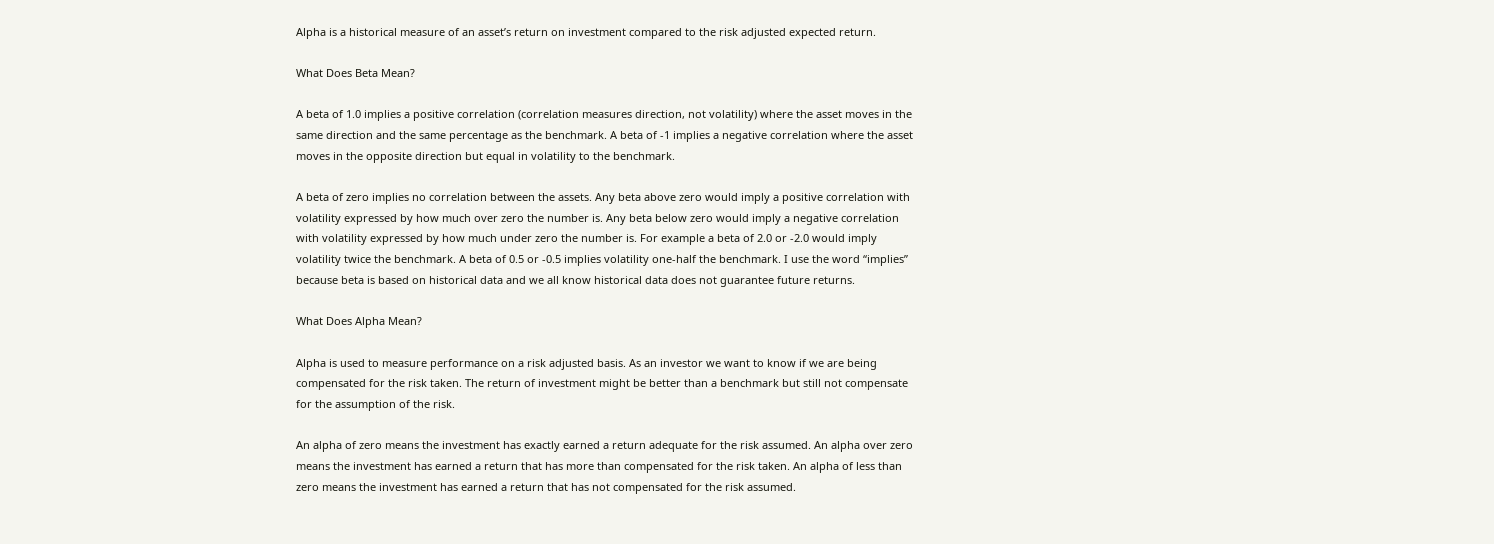Alpha is a historical measure of an asset’s return on investment compared to the risk adjusted expected return.

What Does Beta Mean?

A beta of 1.0 implies a positive correlation (correlation measures direction, not volatility) where the asset moves in the same direction and the same percentage as the benchmark. A beta of -1 implies a negative correlation where the asset moves in the opposite direction but equal in volatility to the benchmark.

A beta of zero implies no correlation between the assets. Any beta above zero would imply a positive correlation with volatility expressed by how much over zero the number is. Any beta below zero would imply a negative correlation with volatility expressed by how much under zero the number is. For example a beta of 2.0 or -2.0 would imply volatility twice the benchmark. A beta of 0.5 or -0.5 implies volatility one-half the benchmark. I use the word “implies” because beta is based on historical data and we all know historical data does not guarantee future returns.

What Does Alpha Mean?

Alpha is used to measure performance on a risk adjusted basis. As an investor we want to know if we are being compensated for the risk taken. The return of investment might be better than a benchmark but still not compensate for the assumption of the risk.

An alpha of zero means the investment has exactly earned a return adequate for the risk assumed. An alpha over zero means the investment has earned a return that has more than compensated for the risk taken. An alpha of less than zero means the investment has earned a return that has not compensated for the risk assumed.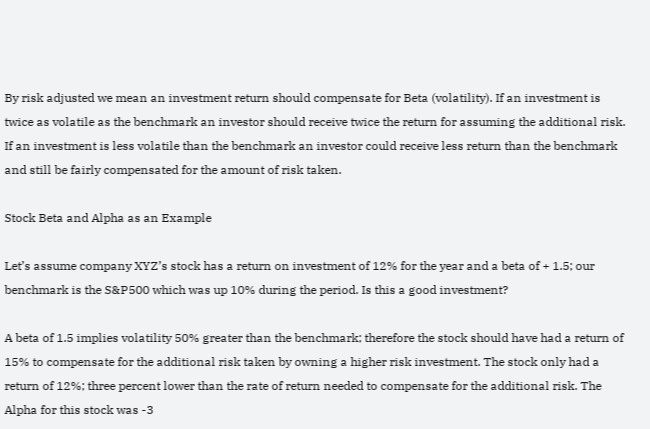By risk adjusted we mean an investment return should compensate for Beta (volatility). If an investment is twice as volatile as the benchmark an investor should receive twice the return for assuming the additional risk. If an investment is less volatile than the benchmark an investor could receive less return than the benchmark and still be fairly compensated for the amount of risk taken.

Stock Beta and Alpha as an Example

Let’s assume company XYZ’s stock has a return on investment of 12% for the year and a beta of + 1.5; our benchmark is the S&P500 which was up 10% during the period. Is this a good investment?

A beta of 1.5 implies volatility 50% greater than the benchmark; therefore the stock should have had a return of 15% to compensate for the additional risk taken by owning a higher risk investment. The stock only had a return of 12%; three percent lower than the rate of return needed to compensate for the additional risk. The Alpha for this stock was -3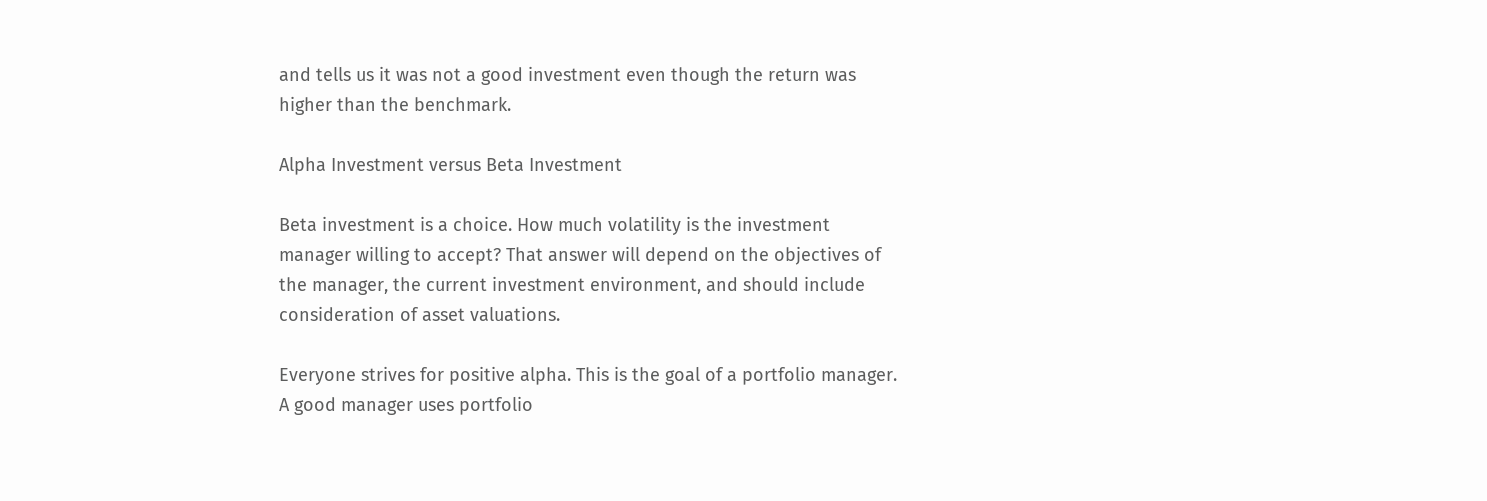and tells us it was not a good investment even though the return was higher than the benchmark.

Alpha Investment versus Beta Investment

Beta investment is a choice. How much volatility is the investment manager willing to accept? That answer will depend on the objectives of the manager, the current investment environment, and should include consideration of asset valuations.

Everyone strives for positive alpha. This is the goal of a portfolio manager. A good manager uses portfolio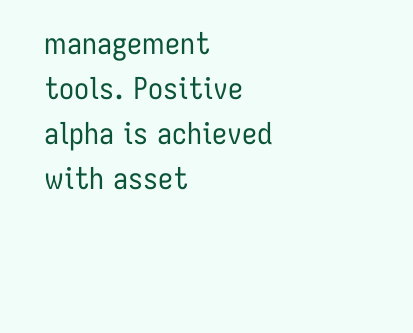management tools. Positive alpha is achieved with asset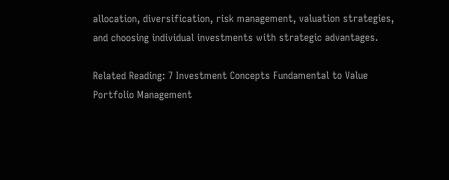allocation, diversification, risk management, valuation strategies, and choosing individual investments with strategic advantages.

Related Reading: 7 Investment Concepts Fundamental to Value Portfolio Management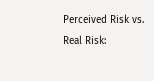Perceived Risk vs. Real Risk: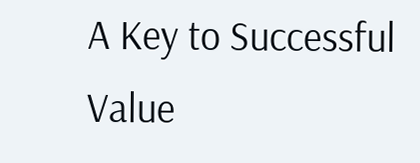A Key to Successful Value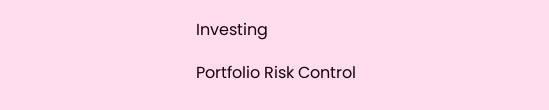Investing

Portfolio Risk Control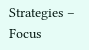Strategies – Focus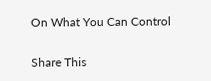On What You Can Control

Share This